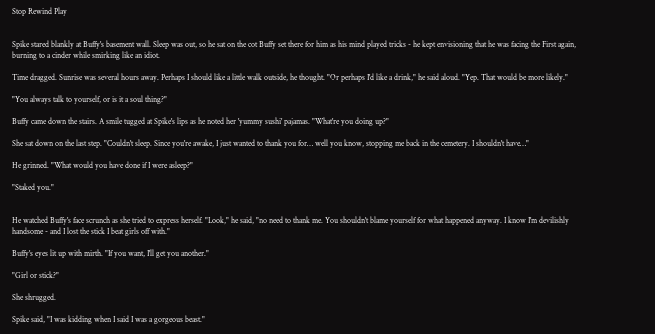Stop Rewind Play


Spike stared blankly at Buffy's basement wall. Sleep was out, so he sat on the cot Buffy set there for him as his mind played tricks - he kept envisioning that he was facing the First again, burning to a cinder while smirking like an idiot.

Time dragged. Sunrise was several hours away. Perhaps I should like a little walk outside, he thought. "Or perhaps I'd like a drink," he said aloud. "Yep. That would be more likely."

"You always talk to yourself, or is it a soul thing?"

Buffy came down the stairs. A smile tugged at Spike's lips as he noted her 'yummy sushi' pajamas. "What're you doing up?"

She sat down on the last step. "Couldn't sleep. Since you're awake, I just wanted to thank you for… well you know, stopping me back in the cemetery. I shouldn't have…"

He grinned. "What would you have done if I were asleep?"

"Staked you."


He watched Buffy's face scrunch as she tried to express herself. "Look," he said, "no need to thank me. You shouldn't blame yourself for what happened anyway. I know I'm devilishly handsome - and I lost the stick I beat girls off with."

Buffy's eyes lit up with mirth. "If you want, I'll get you another."

"Girl or stick?"

She shrugged.

Spike said, "I was kidding when I said I was a gorgeous beast."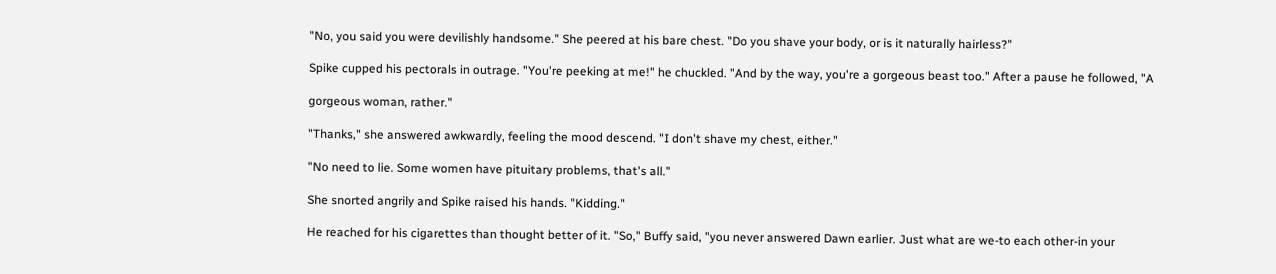"No, you said you were devilishly handsome." She peered at his bare chest. "Do you shave your body, or is it naturally hairless?"

Spike cupped his pectorals in outrage. "You're peeking at me!" he chuckled. "And by the way, you're a gorgeous beast too." After a pause he followed, "A

gorgeous woman, rather."

"Thanks," she answered awkwardly, feeling the mood descend. "I don't shave my chest, either."

"No need to lie. Some women have pituitary problems, that's all."

She snorted angrily and Spike raised his hands. "Kidding."

He reached for his cigarettes than thought better of it. "So," Buffy said, "you never answered Dawn earlier. Just what are we-to each other-in your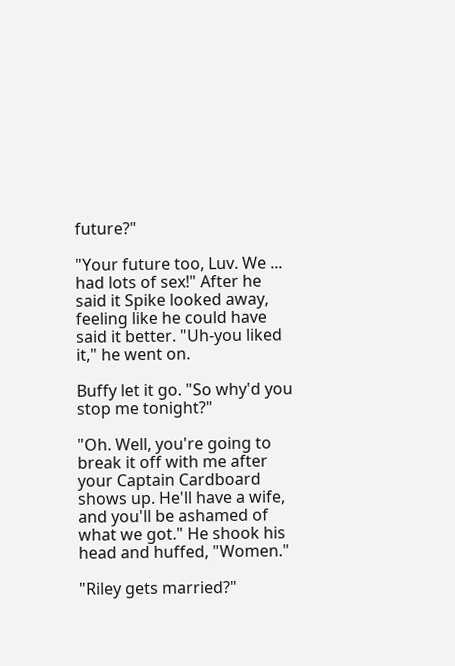future?"

"Your future too, Luv. We ... had lots of sex!" After he said it Spike looked away, feeling like he could have said it better. "Uh-you liked it," he went on.

Buffy let it go. "So why'd you stop me tonight?"

"Oh. Well, you're going to break it off with me after your Captain Cardboard shows up. He'll have a wife, and you'll be ashamed of what we got." He shook his head and huffed, "Women."

"Riley gets married?"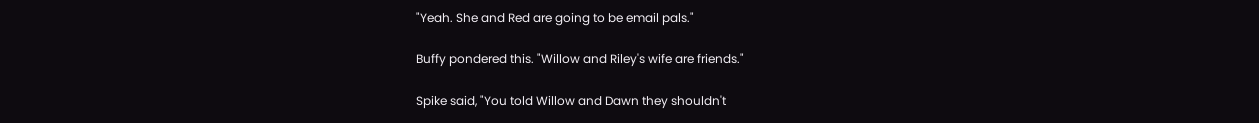"Yeah. She and Red are going to be email pals."

Buffy pondered this. "Willow and Riley's wife are friends."

Spike said, "You told Willow and Dawn they shouldn't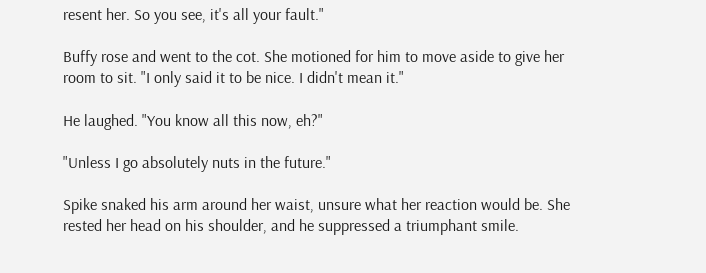resent her. So you see, it's all your fault."

Buffy rose and went to the cot. She motioned for him to move aside to give her room to sit. "I only said it to be nice. I didn't mean it."

He laughed. "You know all this now, eh?"

"Unless I go absolutely nuts in the future."

Spike snaked his arm around her waist, unsure what her reaction would be. She rested her head on his shoulder, and he suppressed a triumphant smile.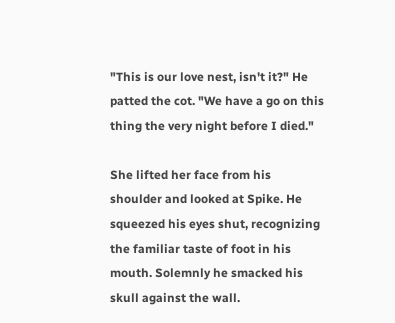"This is our love nest, isn't it?" He patted the cot. "We have a go on this thing the very night before I died."

She lifted her face from his shoulder and looked at Spike. He squeezed his eyes shut, recognizing the familiar taste of foot in his mouth. Solemnly he smacked his skull against the wall.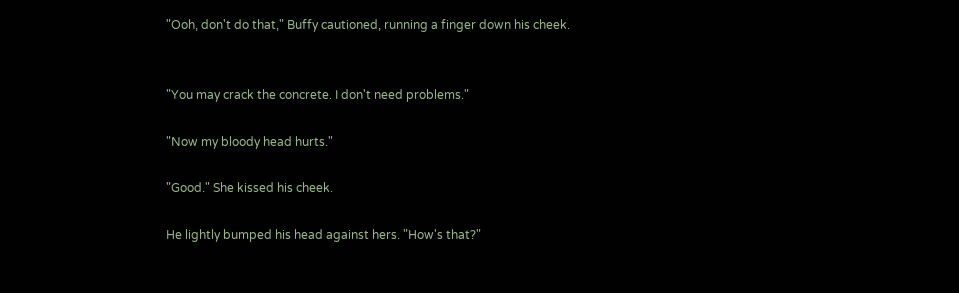"Ooh, don't do that," Buffy cautioned, running a finger down his cheek.


"You may crack the concrete. I don't need problems."

"Now my bloody head hurts."

"Good." She kissed his cheek.

He lightly bumped his head against hers. "How's that?"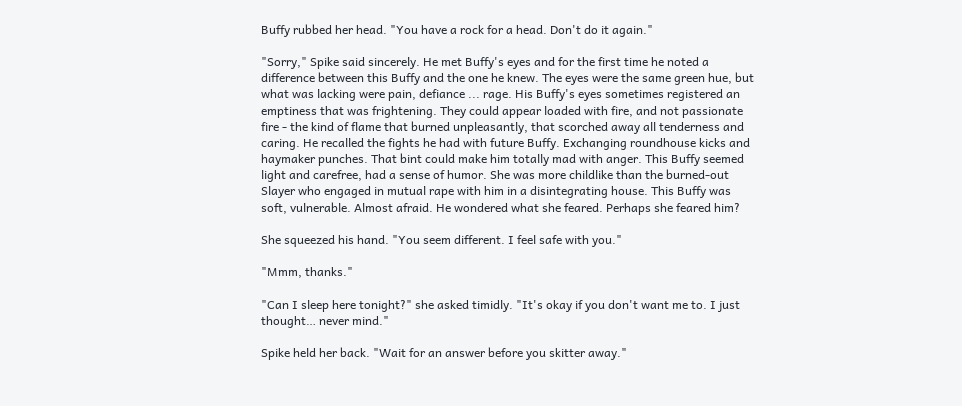Buffy rubbed her head. "You have a rock for a head. Don't do it again."

"Sorry," Spike said sincerely. He met Buffy's eyes and for the first time he noted a difference between this Buffy and the one he knew. The eyes were the same green hue, but what was lacking were pain, defiance ... rage. His Buffy's eyes sometimes registered an emptiness that was frightening. They could appear loaded with fire, and not passionate fire - the kind of flame that burned unpleasantly, that scorched away all tenderness and caring. He recalled the fights he had with future Buffy. Exchanging roundhouse kicks and haymaker punches. That bint could make him totally mad with anger. This Buffy seemed light and carefree, had a sense of humor. She was more childlike than the burned-out Slayer who engaged in mutual rape with him in a disintegrating house. This Buffy was soft, vulnerable. Almost afraid. He wondered what she feared. Perhaps she feared him?

She squeezed his hand. "You seem different. I feel safe with you."

"Mmm, thanks."

"Can I sleep here tonight?" she asked timidly. "It's okay if you don't want me to. I just thought… never mind."

Spike held her back. "Wait for an answer before you skitter away."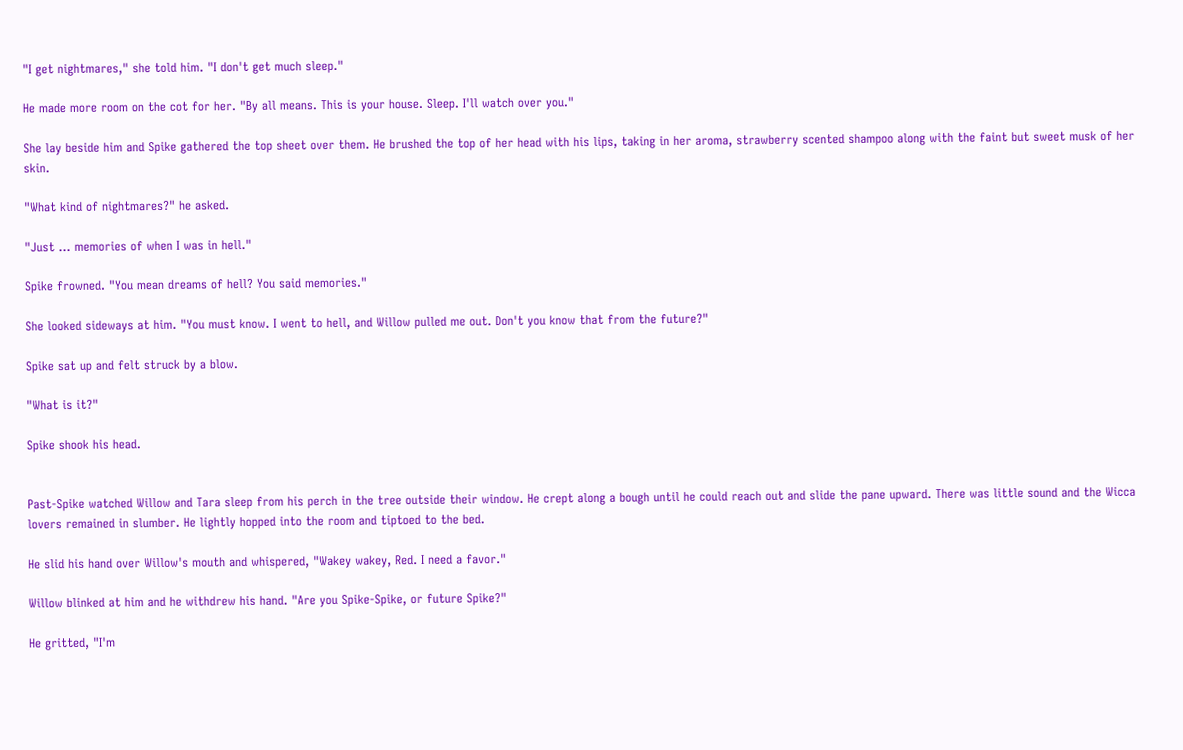"I get nightmares," she told him. "I don't get much sleep."

He made more room on the cot for her. "By all means. This is your house. Sleep. I'll watch over you."

She lay beside him and Spike gathered the top sheet over them. He brushed the top of her head with his lips, taking in her aroma, strawberry scented shampoo along with the faint but sweet musk of her skin.

"What kind of nightmares?" he asked.

"Just ... memories of when I was in hell."

Spike frowned. "You mean dreams of hell? You said memories."

She looked sideways at him. "You must know. I went to hell, and Willow pulled me out. Don't you know that from the future?"

Spike sat up and felt struck by a blow.

"What is it?"

Spike shook his head.


Past-Spike watched Willow and Tara sleep from his perch in the tree outside their window. He crept along a bough until he could reach out and slide the pane upward. There was little sound and the Wicca lovers remained in slumber. He lightly hopped into the room and tiptoed to the bed.

He slid his hand over Willow's mouth and whispered, "Wakey wakey, Red. I need a favor."

Willow blinked at him and he withdrew his hand. "Are you Spike-Spike, or future Spike?"

He gritted, "I'm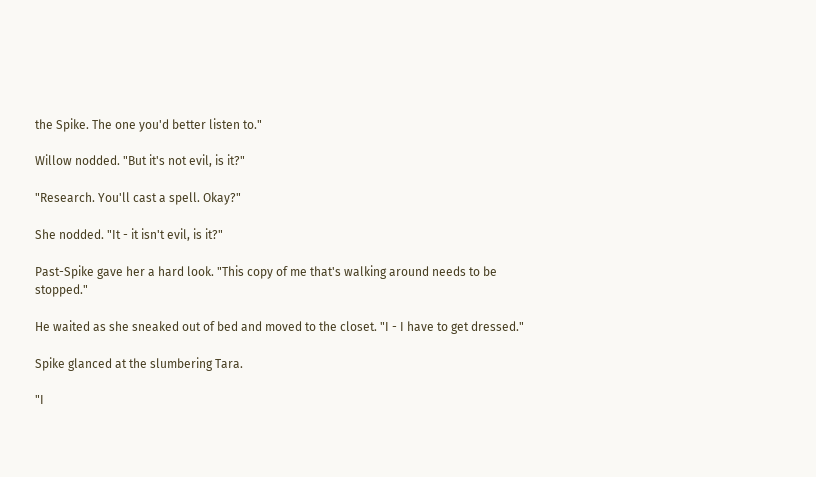the Spike. The one you'd better listen to."

Willow nodded. "But it's not evil, is it?"

"Research. You'll cast a spell. Okay?"

She nodded. "It - it isn't evil, is it?"

Past-Spike gave her a hard look. "This copy of me that's walking around needs to be stopped."

He waited as she sneaked out of bed and moved to the closet. "I - I have to get dressed."

Spike glanced at the slumbering Tara.

"I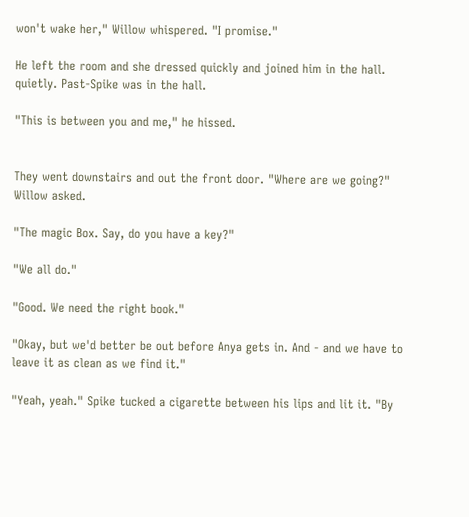won't wake her," Willow whispered. "I promise."

He left the room and she dressed quickly and joined him in the hall. quietly. Past-Spike was in the hall.

"This is between you and me," he hissed.


They went downstairs and out the front door. "Where are we going?" Willow asked.

"The magic Box. Say, do you have a key?"

"We all do."

"Good. We need the right book."

"Okay, but we'd better be out before Anya gets in. And - and we have to leave it as clean as we find it."

"Yeah, yeah." Spike tucked a cigarette between his lips and lit it. "By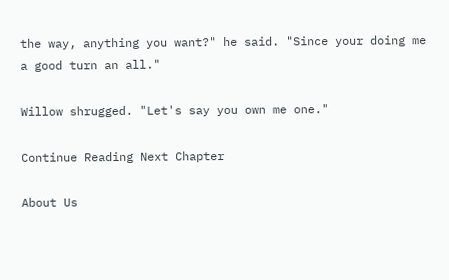the way, anything you want?" he said. "Since your doing me a good turn an all."

Willow shrugged. "Let's say you own me one."

Continue Reading Next Chapter

About Us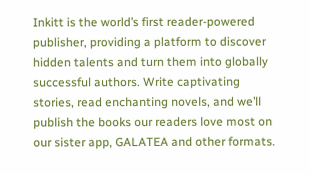Inkitt is the world’s first reader-powered publisher, providing a platform to discover hidden talents and turn them into globally successful authors. Write captivating stories, read enchanting novels, and we’ll publish the books our readers love most on our sister app, GALATEA and other formats.